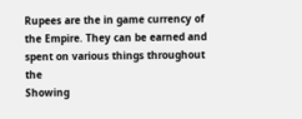Rupees are the in game currency of the Empire. They can be earned and spent on various things throughout the
Showing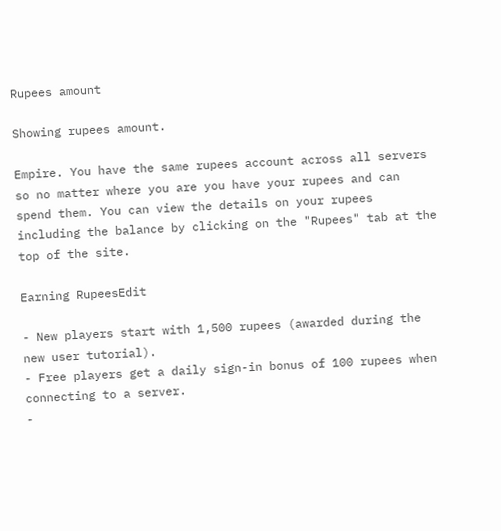Rupees amount

Showing rupees amount.

Empire. You have the same rupees account across all servers so no matter where you are you have your rupees and can spend them. You can view the details on your rupees including the balance by clicking on the "Rupees" tab at the top of the site.

Earning RupeesEdit

- New players start with 1,500 rupees (awarded during the new user tutorial).
- Free players get a daily sign-in bonus of 100 rupees when connecting to a server.
-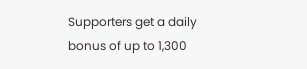Supporters get a daily bonus of up to 1,300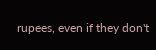rupees, even if they don't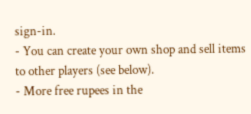sign-in.
- You can create your own shop and sell items to other players (see below).
- More free rupees in the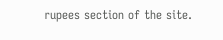rupees section of the site.